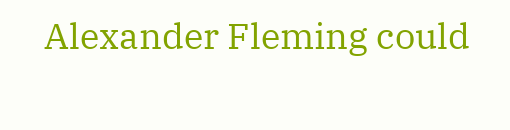Alexander Fleming could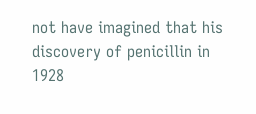not have imagined that his discovery of penicillin in 1928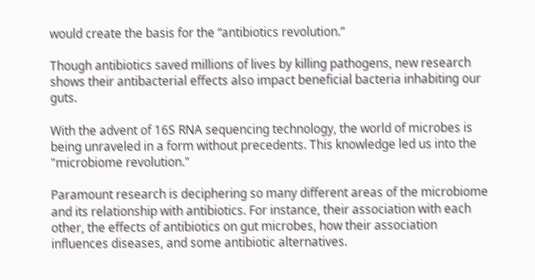would create the basis for the “antibiotics revolution.”

Though antibiotics saved millions of lives by killing pathogens, new research shows their antibacterial effects also impact beneficial bacteria inhabiting our guts.

With the advent of 16S RNA sequencing technology, the world of microbes is being unraveled in a form without precedents. This knowledge led us into the "microbiome revolution."

Paramount research is deciphering so many different areas of the microbiome and its relationship with antibiotics. For instance, their association with each other, the effects of antibiotics on gut microbes, how their association influences diseases, and some antibiotic alternatives.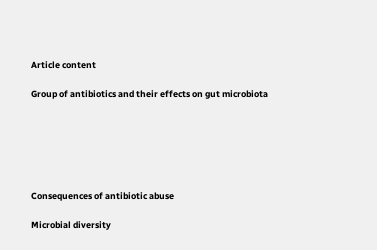Article content

Group of antibiotics and their effects on gut microbiota






Consequences of antibiotic abuse

Microbial diversity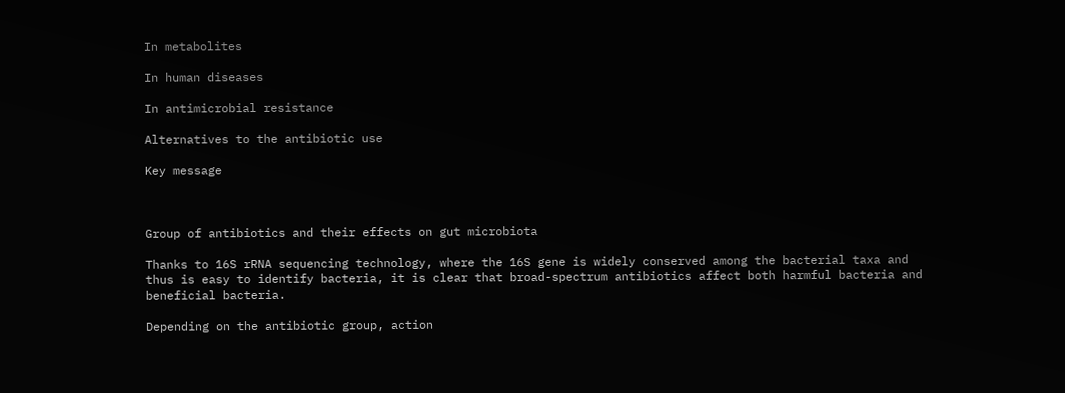In metabolites

In human diseases

In antimicrobial resistance

Alternatives to the antibiotic use

Key message



Group of antibiotics and their effects on gut microbiota

Thanks to 16S rRNA sequencing technology, where the 16S gene is widely conserved among the bacterial taxa and thus is easy to identify bacteria, it is clear that broad-spectrum antibiotics affect both harmful bacteria and beneficial bacteria.

Depending on the antibiotic group, action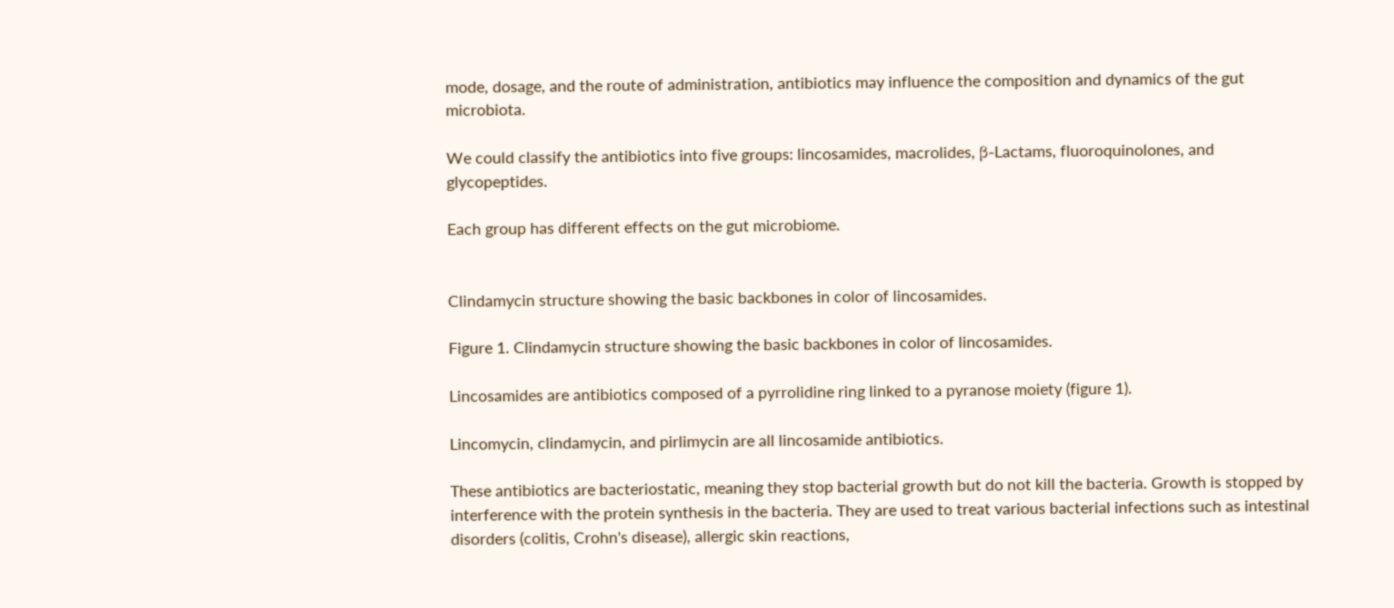mode, dosage, and the route of administration, antibiotics may influence the composition and dynamics of the gut microbiota.

We could classify the antibiotics into five groups: lincosamides, macrolides, β-Lactams, fluoroquinolones, and glycopeptides.

Each group has different effects on the gut microbiome.


Clindamycin structure showing the basic backbones in color of lincosamides.

Figure 1. Clindamycin structure showing the basic backbones in color of lincosamides.

Lincosamides are antibiotics composed of a pyrrolidine ring linked to a pyranose moiety (figure 1).

Lincomycin, clindamycin, and pirlimycin are all lincosamide antibiotics.

These antibiotics are bacteriostatic, meaning they stop bacterial growth but do not kill the bacteria. Growth is stopped by interference with the protein synthesis in the bacteria. They are used to treat various bacterial infections such as intestinal disorders (colitis, Crohn's disease), allergic skin reactions,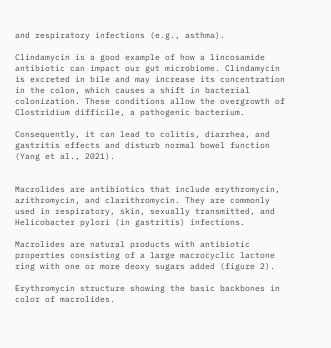and respiratory infections (e.g., asthma).

Clindamycin is a good example of how a lincosamide antibiotic can impact our gut microbiome. Clindamycin is excreted in bile and may increase its concentration in the colon, which causes a shift in bacterial colonization. These conditions allow the overgrowth of Clostridium difficile, a pathogenic bacterium.

Consequently, it can lead to colitis, diarrhea, and gastritis effects and disturb normal bowel function (Yang et al., 2021).


Macrolides are antibiotics that include erythromycin, azithromycin, and clarithromycin. They are commonly used in respiratory, skin, sexually transmitted, and Helicobacter pylori (in gastritis) infections.

Macrolides are natural products with antibiotic properties consisting of a large macrocyclic lactone ring with one or more deoxy sugars added (figure 2).

Erythromycin structure showing the basic backbones in color of macrolides.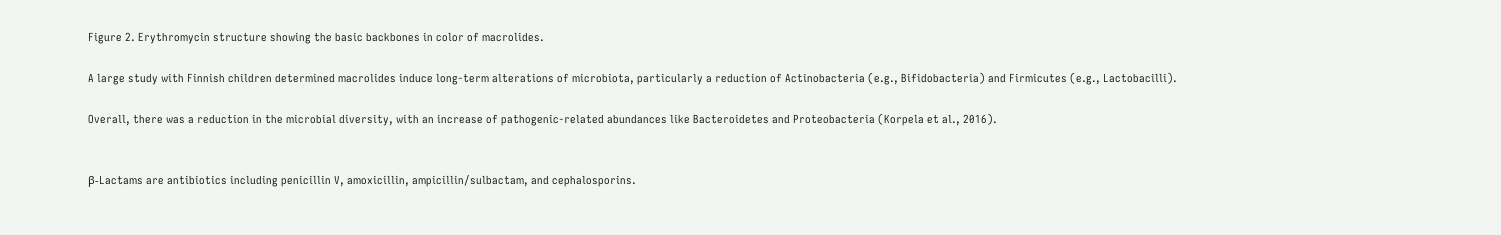Figure 2. Erythromycin structure showing the basic backbones in color of macrolides.

A large study with Finnish children determined macrolides induce long-term alterations of microbiota, particularly a reduction of Actinobacteria (e.g., Bifidobacteria) and Firmicutes (e.g., Lactobacilli).

Overall, there was a reduction in the microbial diversity, with an increase of pathogenic-related abundances like Bacteroidetes and Proteobacteria (Korpela et al., 2016).


β-Lactams are antibiotics including penicillin V, amoxicillin, ampicillin/sulbactam, and cephalosporins.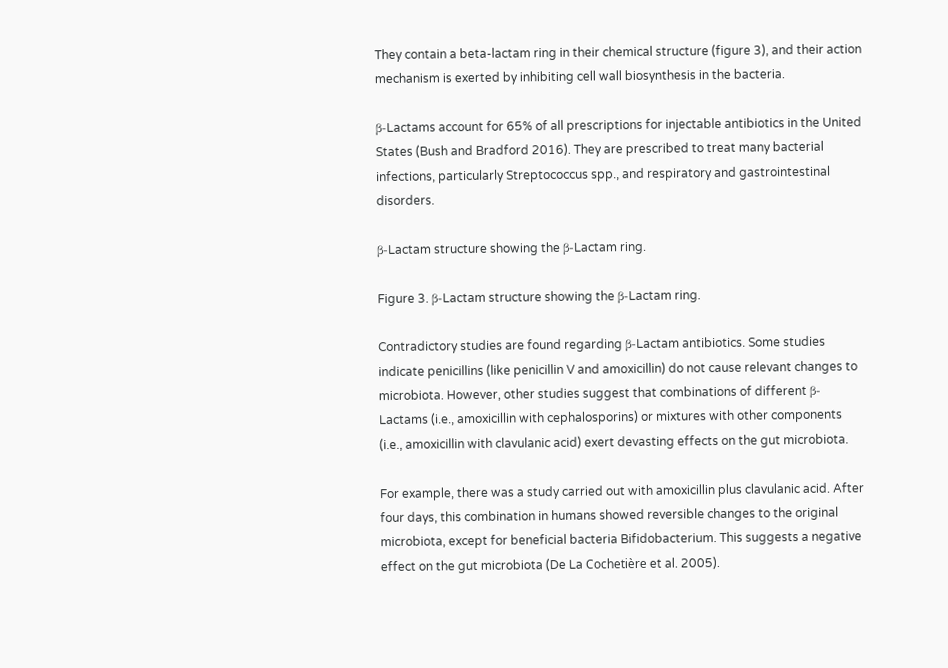They contain a beta-lactam ring in their chemical structure (figure 3), and their action mechanism is exerted by inhibiting cell wall biosynthesis in the bacteria.

β-Lactams account for 65% of all prescriptions for injectable antibiotics in the United States (Bush and Bradford 2016). They are prescribed to treat many bacterial infections, particularly Streptococcus spp., and respiratory and gastrointestinal disorders.

β-Lactam structure showing the β-Lactam ring.

Figure 3. β-Lactam structure showing the β-Lactam ring.

Contradictory studies are found regarding β-Lactam antibiotics. Some studies indicate penicillins (like penicillin V and amoxicillin) do not cause relevant changes to microbiota. However, other studies suggest that combinations of different β-Lactams (i.e., amoxicillin with cephalosporins) or mixtures with other components (i.e., amoxicillin with clavulanic acid) exert devasting effects on the gut microbiota.

For example, there was a study carried out with amoxicillin plus clavulanic acid. After four days, this combination in humans showed reversible changes to the original microbiota, except for beneficial bacteria Bifidobacterium. This suggests a negative effect on the gut microbiota (De La Cochetière et al. 2005).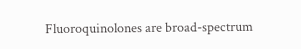Fluoroquinolones are broad-spectrum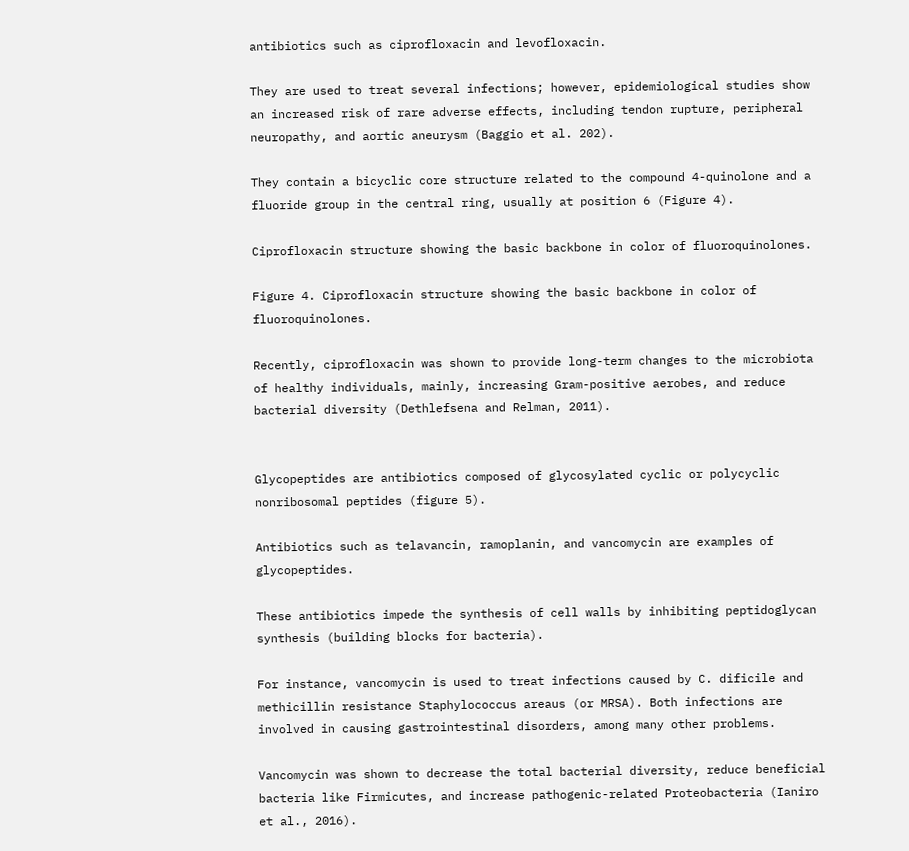antibiotics such as ciprofloxacin and levofloxacin.

They are used to treat several infections; however, epidemiological studies show an increased risk of rare adverse effects, including tendon rupture, peripheral neuropathy, and aortic aneurysm (Baggio et al. 202).

They contain a bicyclic core structure related to the compound 4-quinolone and a fluoride group in the central ring, usually at position 6 (Figure 4).

Ciprofloxacin structure showing the basic backbone in color of fluoroquinolones.

Figure 4. Ciprofloxacin structure showing the basic backbone in color of fluoroquinolones.

Recently, ciprofloxacin was shown to provide long-term changes to the microbiota of healthy individuals, mainly, increasing Gram-positive aerobes, and reduce bacterial diversity (Dethlefsena and Relman, 2011).


Glycopeptides are antibiotics composed of glycosylated cyclic or polycyclic nonribosomal peptides (figure 5).

Antibiotics such as telavancin, ramoplanin, and vancomycin are examples of glycopeptides.

These antibiotics impede the synthesis of cell walls by inhibiting peptidoglycan synthesis (building blocks for bacteria).

For instance, vancomycin is used to treat infections caused by C. dificile and methicillin resistance Staphylococcus areaus (or MRSA). Both infections are involved in causing gastrointestinal disorders, among many other problems.

Vancomycin was shown to decrease the total bacterial diversity, reduce beneficial bacteria like Firmicutes, and increase pathogenic-related Proteobacteria (Ianiro et al., 2016).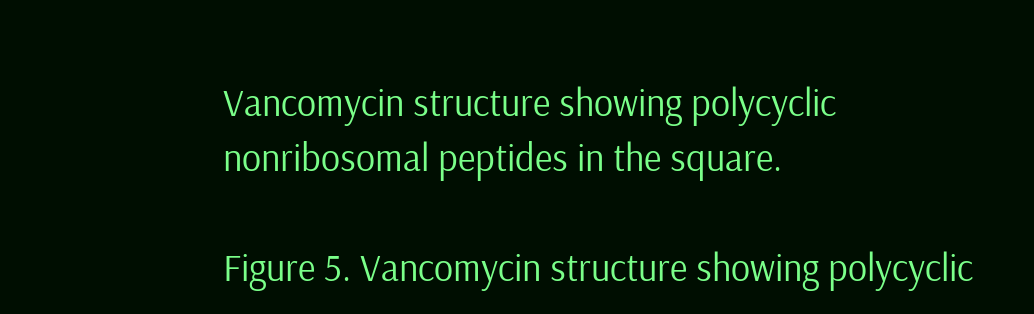Vancomycin structure showing polycyclic nonribosomal peptides in the square.

Figure 5. Vancomycin structure showing polycyclic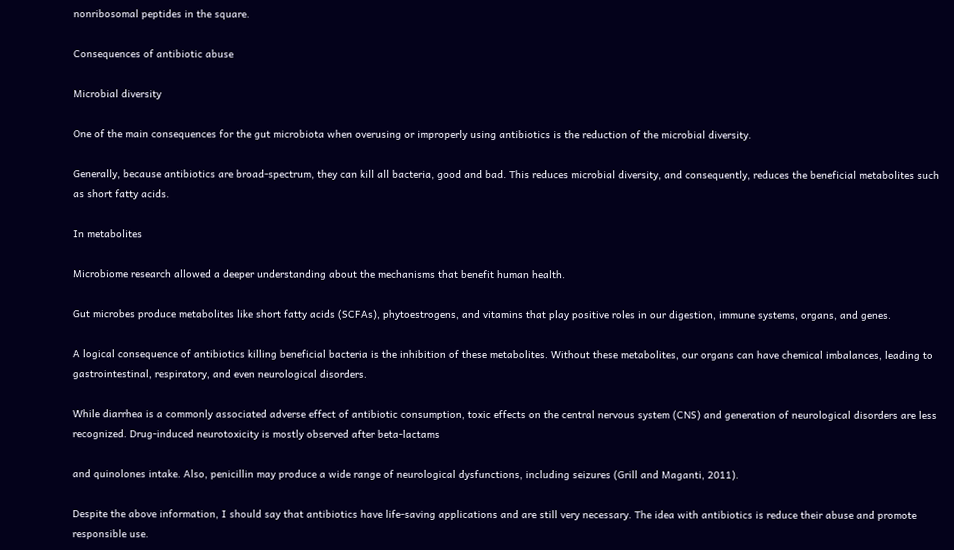nonribosomal peptides in the square.

Consequences of antibiotic abuse

Microbial diversity

One of the main consequences for the gut microbiota when overusing or improperly using antibiotics is the reduction of the microbial diversity.

Generally, because antibiotics are broad-spectrum, they can kill all bacteria, good and bad. This reduces microbial diversity, and consequently, reduces the beneficial metabolites such as short fatty acids.

In metabolites

Microbiome research allowed a deeper understanding about the mechanisms that benefit human health.

Gut microbes produce metabolites like short fatty acids (SCFAs), phytoestrogens, and vitamins that play positive roles in our digestion, immune systems, organs, and genes.

A logical consequence of antibiotics killing beneficial bacteria is the inhibition of these metabolites. Without these metabolites, our organs can have chemical imbalances, leading to gastrointestinal, respiratory, and even neurological disorders.

While diarrhea is a commonly associated adverse effect of antibiotic consumption, toxic effects on the central nervous system (CNS) and generation of neurological disorders are less recognized. Drug-induced neurotoxicity is mostly observed after beta-lactams

and quinolones intake. Also, penicillin may produce a wide range of neurological dysfunctions, including seizures (Grill and Maganti, 2011).

Despite the above information, I should say that antibiotics have life-saving applications and are still very necessary. The idea with antibiotics is reduce their abuse and promote responsible use.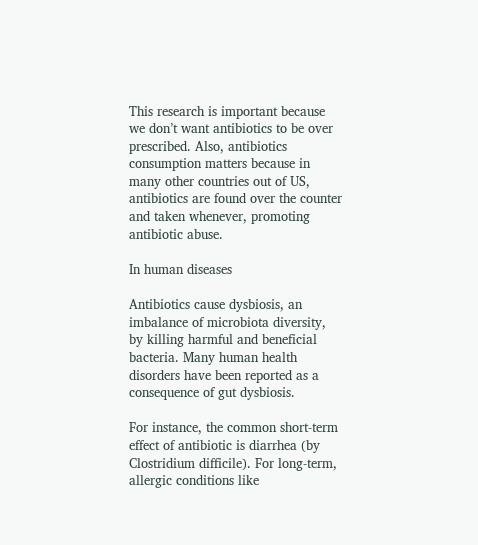This research is important because we don’t want antibiotics to be over prescribed. Also, antibiotics consumption matters because in many other countries out of US, antibiotics are found over the counter and taken whenever, promoting antibiotic abuse.

In human diseases

Antibiotics cause dysbiosis, an imbalance of microbiota diversity, by killing harmful and beneficial bacteria. Many human health disorders have been reported as a consequence of gut dysbiosis.

For instance, the common short-term effect of antibiotic is diarrhea (by Clostridium difficile). For long-term, allergic conditions like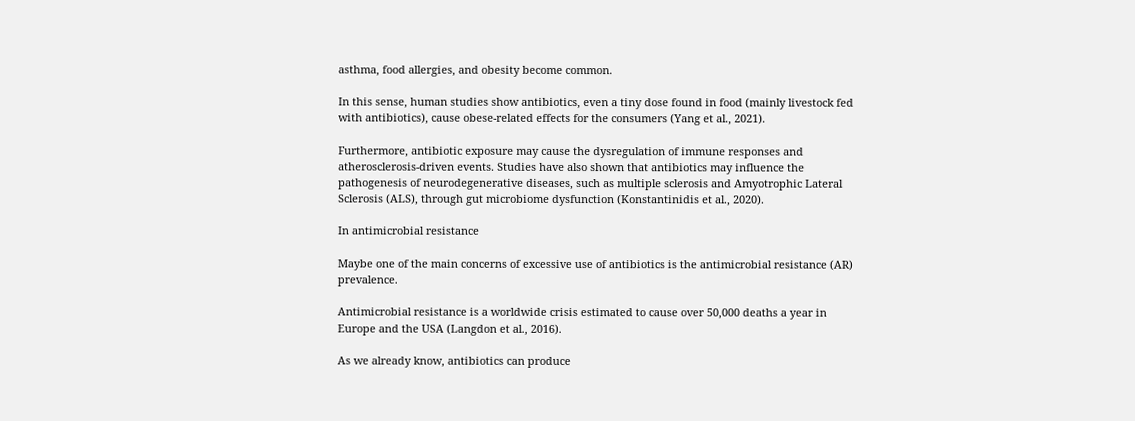asthma, food allergies, and obesity become common.

In this sense, human studies show antibiotics, even a tiny dose found in food (mainly livestock fed with antibiotics), cause obese-related effects for the consumers (Yang et al., 2021).

Furthermore, antibiotic exposure may cause the dysregulation of immune responses and atherosclerosis-driven events. Studies have also shown that antibiotics may influence the pathogenesis of neurodegenerative diseases, such as multiple sclerosis and Amyotrophic Lateral Sclerosis (ALS), through gut microbiome dysfunction (Konstantinidis et al., 2020).

In antimicrobial resistance

Maybe one of the main concerns of excessive use of antibiotics is the antimicrobial resistance (AR) prevalence.

Antimicrobial resistance is a worldwide crisis estimated to cause over 50,000 deaths a year in Europe and the USA (Langdon et al., 2016).

As we already know, antibiotics can produce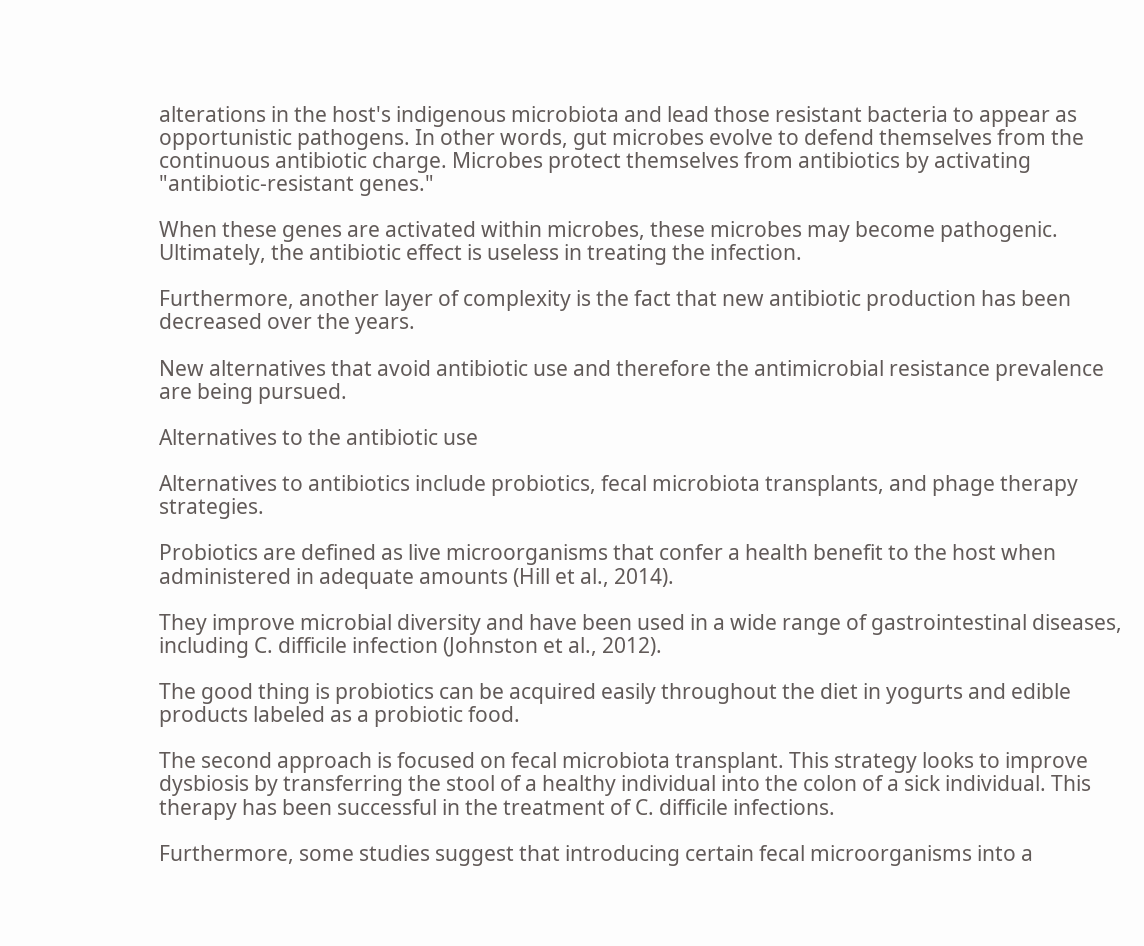alterations in the host's indigenous microbiota and lead those resistant bacteria to appear as opportunistic pathogens. In other words, gut microbes evolve to defend themselves from the continuous antibiotic charge. Microbes protect themselves from antibiotics by activating "antibiotic-resistant genes."

When these genes are activated within microbes, these microbes may become pathogenic. Ultimately, the antibiotic effect is useless in treating the infection.

Furthermore, another layer of complexity is the fact that new antibiotic production has been decreased over the years.

New alternatives that avoid antibiotic use and therefore the antimicrobial resistance prevalence are being pursued.

Alternatives to the antibiotic use

Alternatives to antibiotics include probiotics, fecal microbiota transplants, and phage therapy strategies.

Probiotics are defined as live microorganisms that confer a health benefit to the host when administered in adequate amounts (Hill et al., 2014).

They improve microbial diversity and have been used in a wide range of gastrointestinal diseases, including C. difficile infection (Johnston et al., 2012).

The good thing is probiotics can be acquired easily throughout the diet in yogurts and edible products labeled as a probiotic food.

The second approach is focused on fecal microbiota transplant. This strategy looks to improve dysbiosis by transferring the stool of a healthy individual into the colon of a sick individual. This therapy has been successful in the treatment of C. difficile infections.

Furthermore, some studies suggest that introducing certain fecal microorganisms into a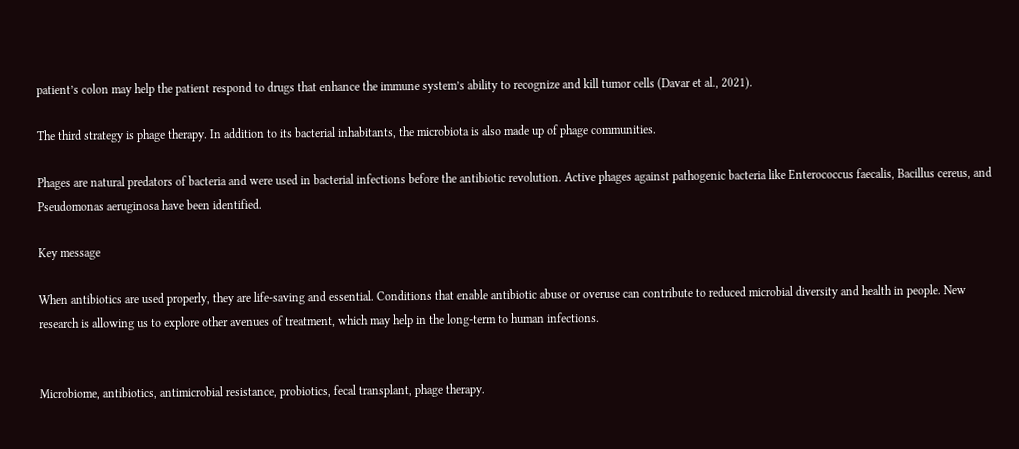patient’s colon may help the patient respond to drugs that enhance the immune system’s ability to recognize and kill tumor cells (Davar et al., 2021).

The third strategy is phage therapy. In addition to its bacterial inhabitants, the microbiota is also made up of phage communities.

Phages are natural predators of bacteria and were used in bacterial infections before the antibiotic revolution. Active phages against pathogenic bacteria like Enterococcus faecalis, Bacillus cereus, and Pseudomonas aeruginosa have been identified.

Key message

When antibiotics are used properly, they are life-saving and essential. Conditions that enable antibiotic abuse or overuse can contribute to reduced microbial diversity and health in people. New research is allowing us to explore other avenues of treatment, which may help in the long-term to human infections.


Microbiome, antibiotics, antimicrobial resistance, probiotics, fecal transplant, phage therapy.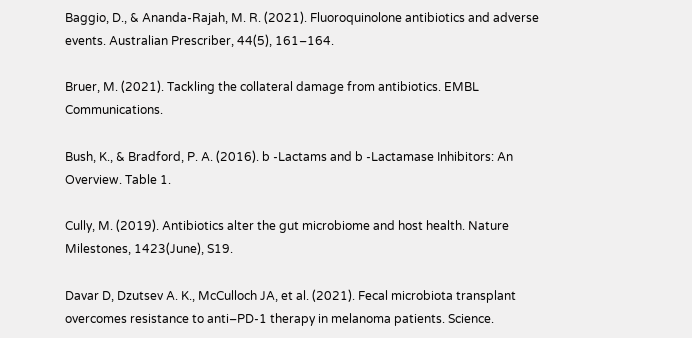Baggio, D., & Ananda-Rajah, M. R. (2021). Fluoroquinolone antibiotics and adverse events. Australian Prescriber, 44(5), 161–164.

Bruer, M. (2021). Tackling the collateral damage from antibiotics. EMBL Communications.

Bush, K., & Bradford, P. A. (2016). b -Lactams and b -Lactamase Inhibitors: An Overview. Table 1.

Cully, M. (2019). Antibiotics alter the gut microbiome and host health. Nature Milestones, 1423(June), S19.

Davar D, Dzutsev A. K., McCulloch JA, et al. (2021). Fecal microbiota transplant overcomes resistance to anti–PD-1 therapy in melanoma patients. Science.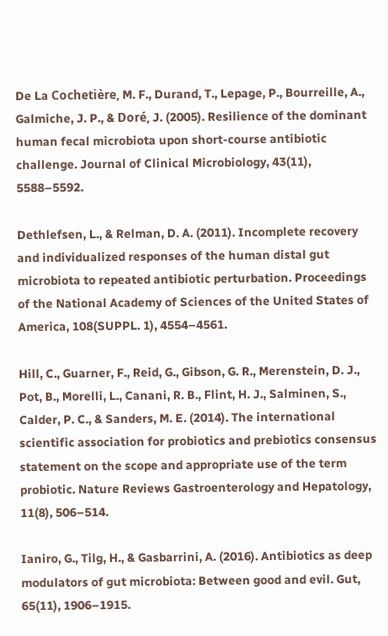De La Cochetière, M. F., Durand, T., Lepage, P., Bourreille, A., Galmiche, J. P., & Doré, J. (2005). Resilience of the dominant human fecal microbiota upon short-course antibiotic challenge. Journal of Clinical Microbiology, 43(11), 5588–5592.

Dethlefsen, L., & Relman, D. A. (2011). Incomplete recovery and individualized responses of the human distal gut microbiota to repeated antibiotic perturbation. Proceedings of the National Academy of Sciences of the United States of America, 108(SUPPL. 1), 4554–4561.

Hill, C., Guarner, F., Reid, G., Gibson, G. R., Merenstein, D. J., Pot, B., Morelli, L., Canani, R. B., Flint, H. J., Salminen, S., Calder, P. C., & Sanders, M. E. (2014). The international scientific association for probiotics and prebiotics consensus statement on the scope and appropriate use of the term probiotic. Nature Reviews Gastroenterology and Hepatology, 11(8), 506–514.

Ianiro, G., Tilg, H., & Gasbarrini, A. (2016). Antibiotics as deep modulators of gut microbiota: Between good and evil. Gut, 65(11), 1906–1915.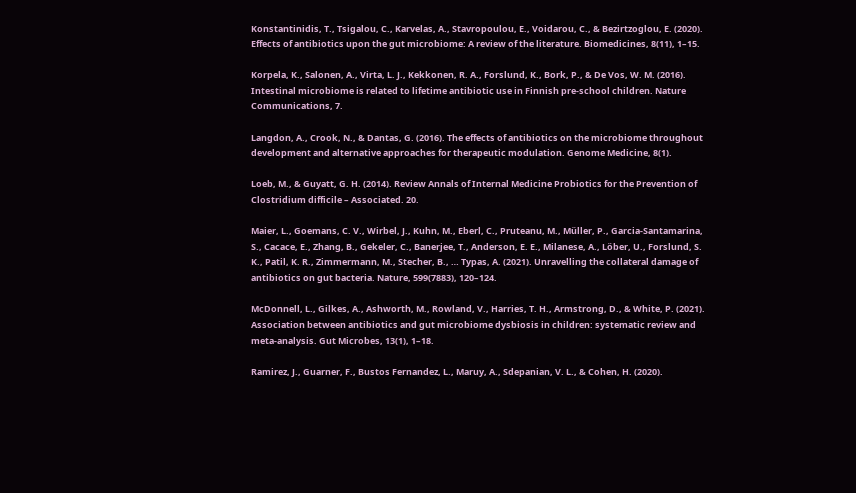Konstantinidis, T., Tsigalou, C., Karvelas, A., Stavropoulou, E., Voidarou, C., & Bezirtzoglou, E. (2020). Effects of antibiotics upon the gut microbiome: A review of the literature. Biomedicines, 8(11), 1–15.

Korpela, K., Salonen, A., Virta, L. J., Kekkonen, R. A., Forslund, K., Bork, P., & De Vos, W. M. (2016). Intestinal microbiome is related to lifetime antibiotic use in Finnish pre-school children. Nature Communications, 7.

Langdon, A., Crook, N., & Dantas, G. (2016). The effects of antibiotics on the microbiome throughout development and alternative approaches for therapeutic modulation. Genome Medicine, 8(1).

Loeb, M., & Guyatt, G. H. (2014). Review Annals of Internal Medicine Probiotics for the Prevention of Clostridium difficile – Associated. 20.

Maier, L., Goemans, C. V., Wirbel, J., Kuhn, M., Eberl, C., Pruteanu, M., Müller, P., Garcia-Santamarina, S., Cacace, E., Zhang, B., Gekeler, C., Banerjee, T., Anderson, E. E., Milanese, A., Löber, U., Forslund, S. K., Patil, K. R., Zimmermann, M., Stecher, B., … Typas, A. (2021). Unravelling the collateral damage of antibiotics on gut bacteria. Nature, 599(7883), 120–124.

McDonnell, L., Gilkes, A., Ashworth, M., Rowland, V., Harries, T. H., Armstrong, D., & White, P. (2021). Association between antibiotics and gut microbiome dysbiosis in children: systematic review and meta-analysis. Gut Microbes, 13(1), 1–18.

Ramirez, J., Guarner, F., Bustos Fernandez, L., Maruy, A., Sdepanian, V. L., & Cohen, H. (2020).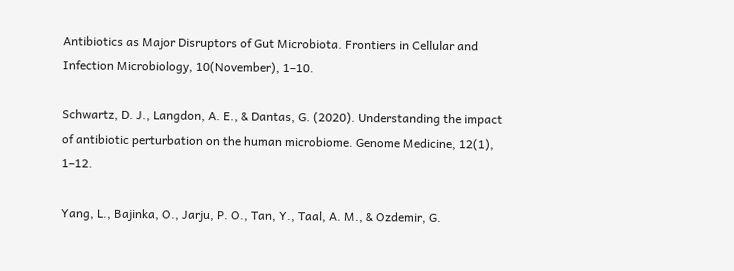Antibiotics as Major Disruptors of Gut Microbiota. Frontiers in Cellular and Infection Microbiology, 10(November), 1–10.

Schwartz, D. J., Langdon, A. E., & Dantas, G. (2020). Understanding the impact of antibiotic perturbation on the human microbiome. Genome Medicine, 12(1), 1–12.

Yang, L., Bajinka, O., Jarju, P. O., Tan, Y., Taal, A. M., & Ozdemir, G.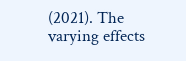(2021). The varying effects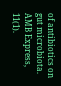of antibiotics on gut microbiota. AMB Express, 11(1).